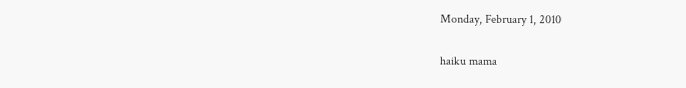Monday, February 1, 2010

haiku mama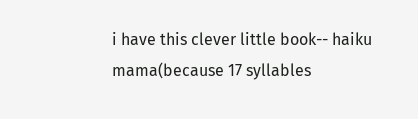i have this clever little book-- haiku mama(because 17 syllables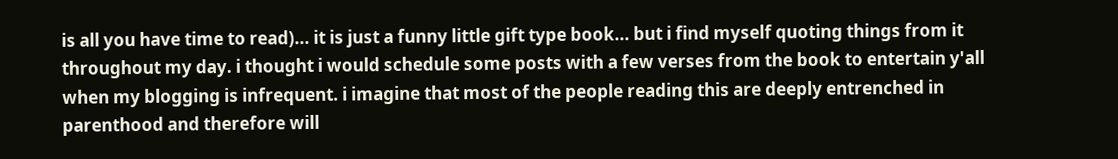is all you have time to read)... it is just a funny little gift type book... but i find myself quoting things from it throughout my day. i thought i would schedule some posts with a few verses from the book to entertain y'all when my blogging is infrequent. i imagine that most of the people reading this are deeply entrenched in parenthood and therefore will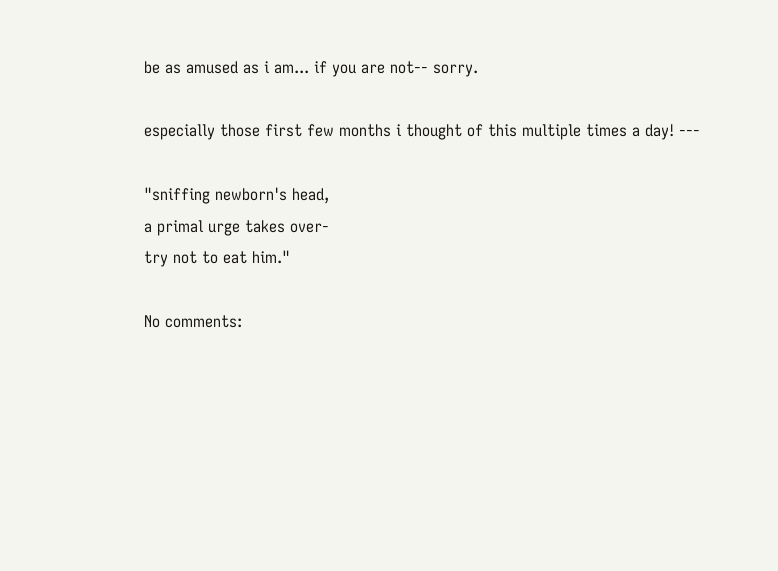be as amused as i am... if you are not-- sorry.

especially those first few months i thought of this multiple times a day! ---

"sniffing newborn's head,
a primal urge takes over-
try not to eat him."

No comments: